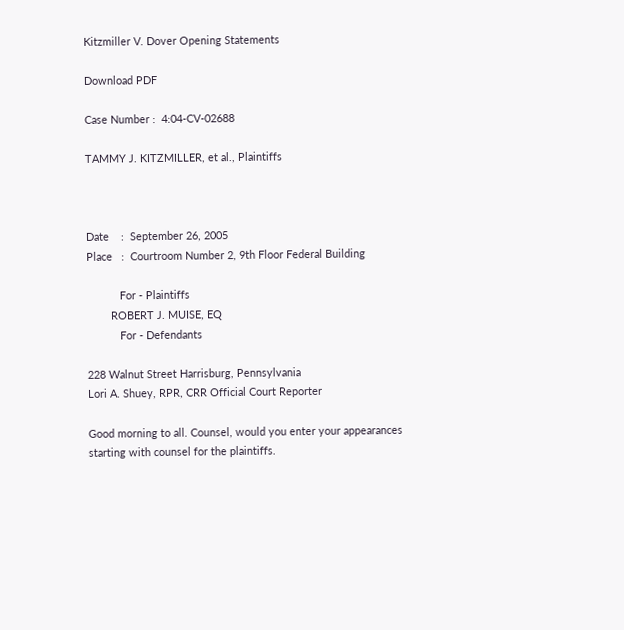Kitzmiller V. Dover Opening Statements

Download PDF

Case Number :  4:04-CV-02688

TAMMY J. KITZMILLER, et al., Plaintiffs



Date    :  September 26, 2005
Place   :  Courtroom Number 2, 9th Floor Federal Building

           For - Plaintiffs
        ROBERT J. MUISE, EQ
           For - Defendants

228 Walnut Street Harrisburg, Pennsylvania
Lori A. Shuey, RPR, CRR Official Court Reporter

Good morning to all. Counsel, would you enter your appearances starting with counsel for the plaintiffs.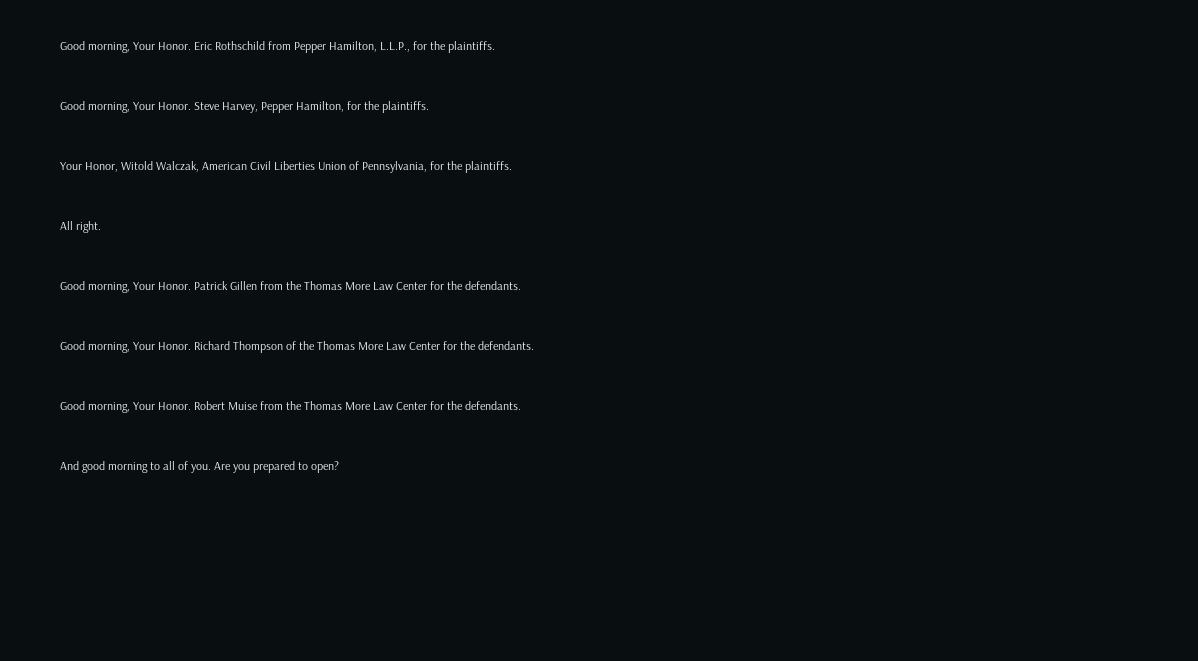Good morning, Your Honor. Eric Rothschild from Pepper Hamilton, L.L.P., for the plaintiffs.


Good morning, Your Honor. Steve Harvey, Pepper Hamilton, for the plaintiffs.


Your Honor, Witold Walczak, American Civil Liberties Union of Pennsylvania, for the plaintiffs.


All right.


Good morning, Your Honor. Patrick Gillen from the Thomas More Law Center for the defendants.


Good morning, Your Honor. Richard Thompson of the Thomas More Law Center for the defendants.


Good morning, Your Honor. Robert Muise from the Thomas More Law Center for the defendants.


And good morning to all of you. Are you prepared to open?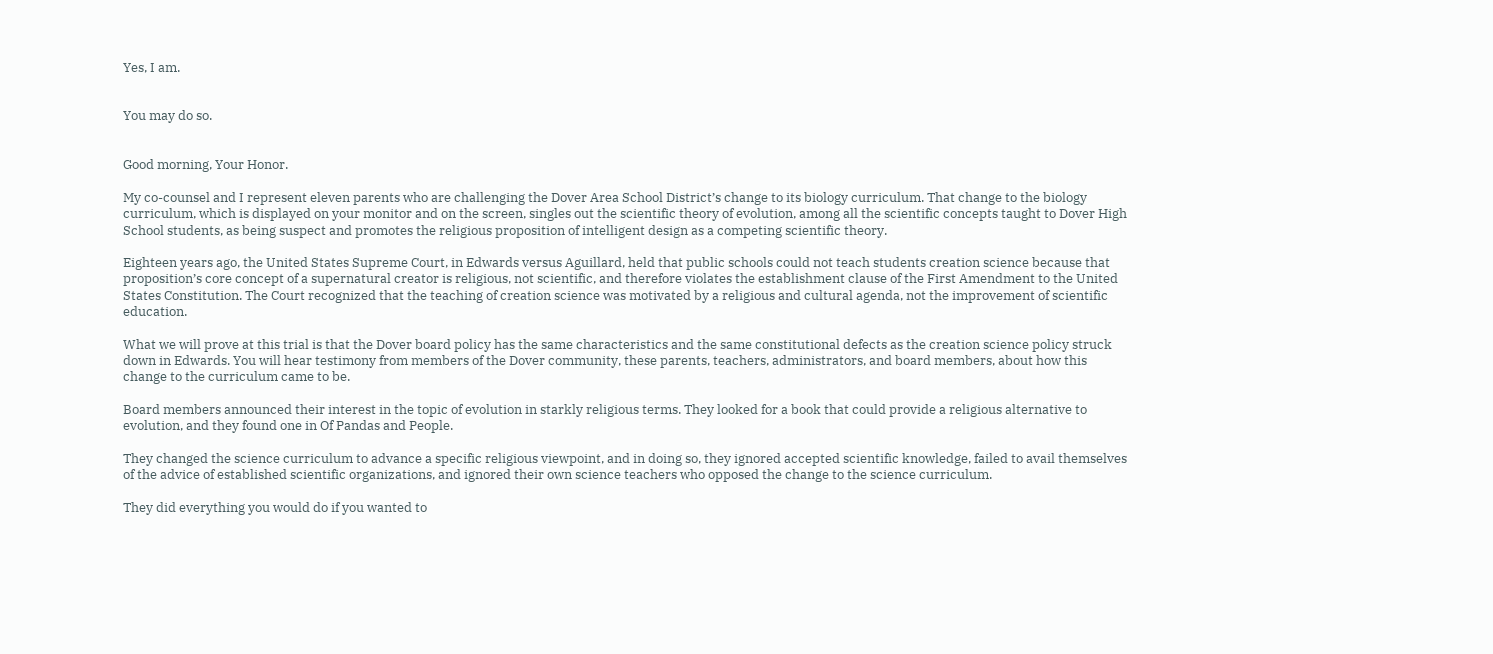Yes, I am.


You may do so.


Good morning, Your Honor.

My co-counsel and I represent eleven parents who are challenging the Dover Area School District’s change to its biology curriculum. That change to the biology curriculum, which is displayed on your monitor and on the screen, singles out the scientific theory of evolution, among all the scientific concepts taught to Dover High School students, as being suspect and promotes the religious proposition of intelligent design as a competing scientific theory.

Eighteen years ago, the United States Supreme Court, in Edwards versus Aguillard, held that public schools could not teach students creation science because that proposition’s core concept of a supernatural creator is religious, not scientific, and therefore violates the establishment clause of the First Amendment to the United States Constitution. The Court recognized that the teaching of creation science was motivated by a religious and cultural agenda, not the improvement of scientific education.

What we will prove at this trial is that the Dover board policy has the same characteristics and the same constitutional defects as the creation science policy struck down in Edwards. You will hear testimony from members of the Dover community, these parents, teachers, administrators, and board members, about how this change to the curriculum came to be.

Board members announced their interest in the topic of evolution in starkly religious terms. They looked for a book that could provide a religious alternative to evolution, and they found one in Of Pandas and People.

They changed the science curriculum to advance a specific religious viewpoint, and in doing so, they ignored accepted scientific knowledge, failed to avail themselves of the advice of established scientific organizations, and ignored their own science teachers who opposed the change to the science curriculum.

They did everything you would do if you wanted to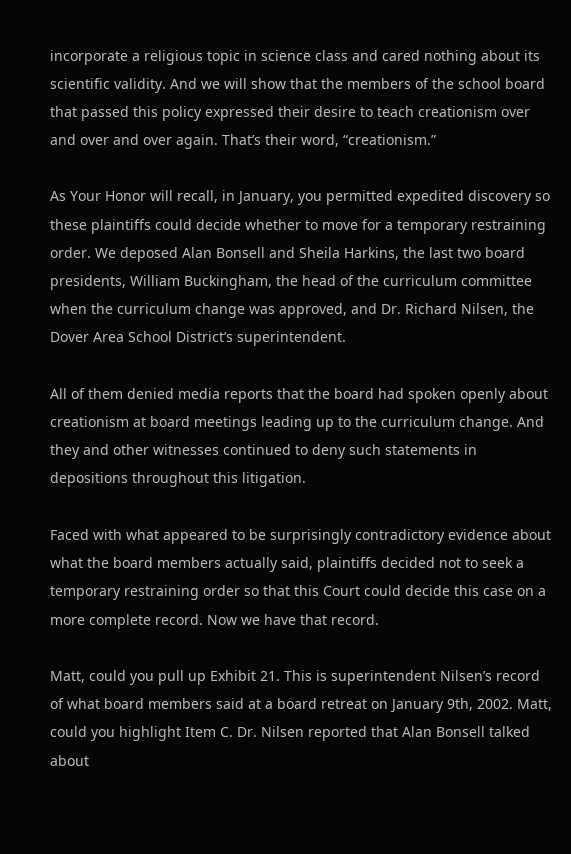incorporate a religious topic in science class and cared nothing about its scientific validity. And we will show that the members of the school board that passed this policy expressed their desire to teach creationism over and over and over again. That’s their word, “creationism.”

As Your Honor will recall, in January, you permitted expedited discovery so these plaintiffs could decide whether to move for a temporary restraining order. We deposed Alan Bonsell and Sheila Harkins, the last two board presidents, William Buckingham, the head of the curriculum committee when the curriculum change was approved, and Dr. Richard Nilsen, the Dover Area School District’s superintendent.

All of them denied media reports that the board had spoken openly about creationism at board meetings leading up to the curriculum change. And they and other witnesses continued to deny such statements in depositions throughout this litigation.

Faced with what appeared to be surprisingly contradictory evidence about what the board members actually said, plaintiffs decided not to seek a temporary restraining order so that this Court could decide this case on a more complete record. Now we have that record.

Matt, could you pull up Exhibit 21. This is superintendent Nilsen’s record of what board members said at a board retreat on January 9th, 2002. Matt, could you highlight Item C. Dr. Nilsen reported that Alan Bonsell talked about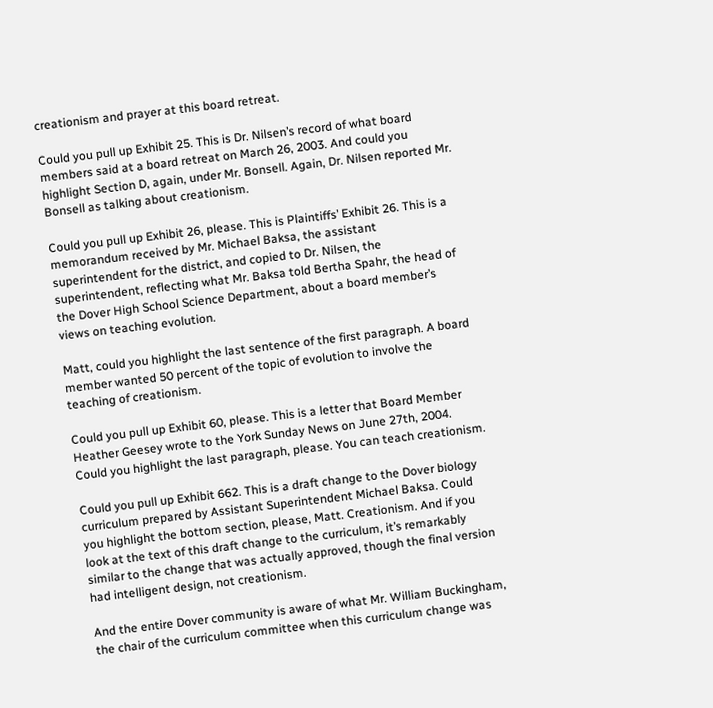creationism and prayer at this board retreat.

Could you pull up Exhibit 25. This is Dr. Nilsen’s record of what board members said at a board retreat on March 26, 2003. And could you highlight Section D, again, under Mr. Bonsell. Again, Dr. Nilsen reported Mr. Bonsell as talking about creationism.

Could you pull up Exhibit 26, please. This is Plaintiffs’ Exhibit 26. This is a memorandum received by Mr. Michael Baksa, the assistant superintendent for the district, and copied to Dr. Nilsen, the superintendent, reflecting what Mr. Baksa told Bertha Spahr, the head of the Dover High School Science Department, about a board member’s views on teaching evolution.

Matt, could you highlight the last sentence of the first paragraph. A board member wanted 50 percent of the topic of evolution to involve the teaching of creationism.

Could you pull up Exhibit 60, please. This is a letter that Board Member Heather Geesey wrote to the York Sunday News on June 27th, 2004. Could you highlight the last paragraph, please. You can teach creationism.

Could you pull up Exhibit 662. This is a draft change to the Dover biology curriculum prepared by Assistant Superintendent Michael Baksa. Could you highlight the bottom section, please, Matt. Creationism. And if you look at the text of this draft change to the curriculum, it’s remarkably similar to the change that was actually approved, though the final version had intelligent design, not creationism.

And the entire Dover community is aware of what Mr. William Buckingham, the chair of the curriculum committee when this curriculum change was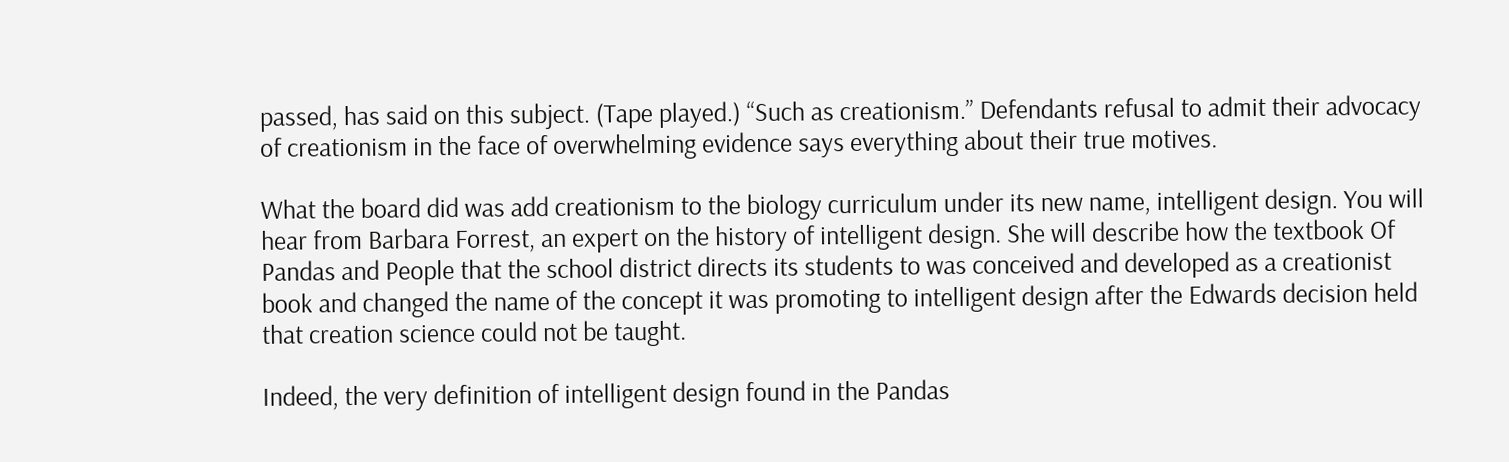passed, has said on this subject. (Tape played.) “Such as creationism.” Defendants refusal to admit their advocacy of creationism in the face of overwhelming evidence says everything about their true motives.

What the board did was add creationism to the biology curriculum under its new name, intelligent design. You will hear from Barbara Forrest, an expert on the history of intelligent design. She will describe how the textbook Of Pandas and People that the school district directs its students to was conceived and developed as a creationist book and changed the name of the concept it was promoting to intelligent design after the Edwards decision held that creation science could not be taught.

Indeed, the very definition of intelligent design found in the Pandas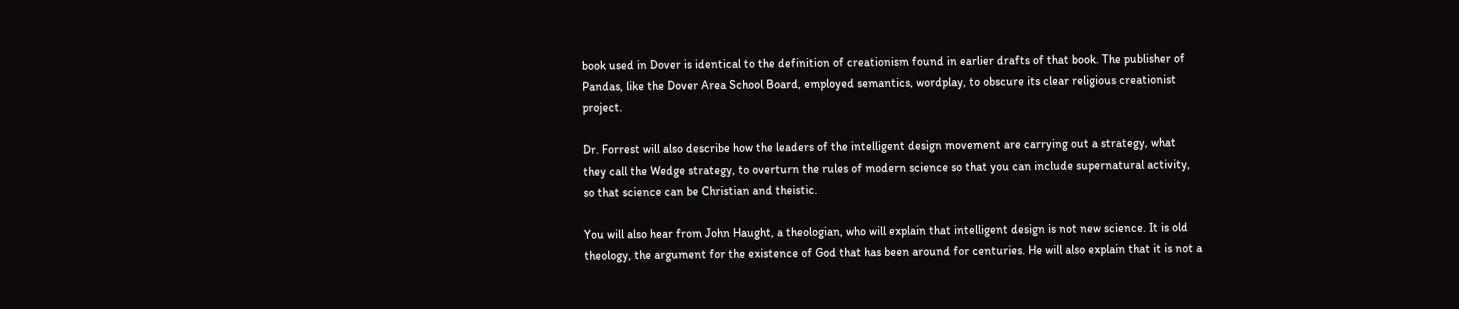book used in Dover is identical to the definition of creationism found in earlier drafts of that book. The publisher of Pandas, like the Dover Area School Board, employed semantics, wordplay, to obscure its clear religious creationist project.

Dr. Forrest will also describe how the leaders of the intelligent design movement are carrying out a strategy, what they call the Wedge strategy, to overturn the rules of modern science so that you can include supernatural activity, so that science can be Christian and theistic.

You will also hear from John Haught, a theologian, who will explain that intelligent design is not new science. It is old theology, the argument for the existence of God that has been around for centuries. He will also explain that it is not a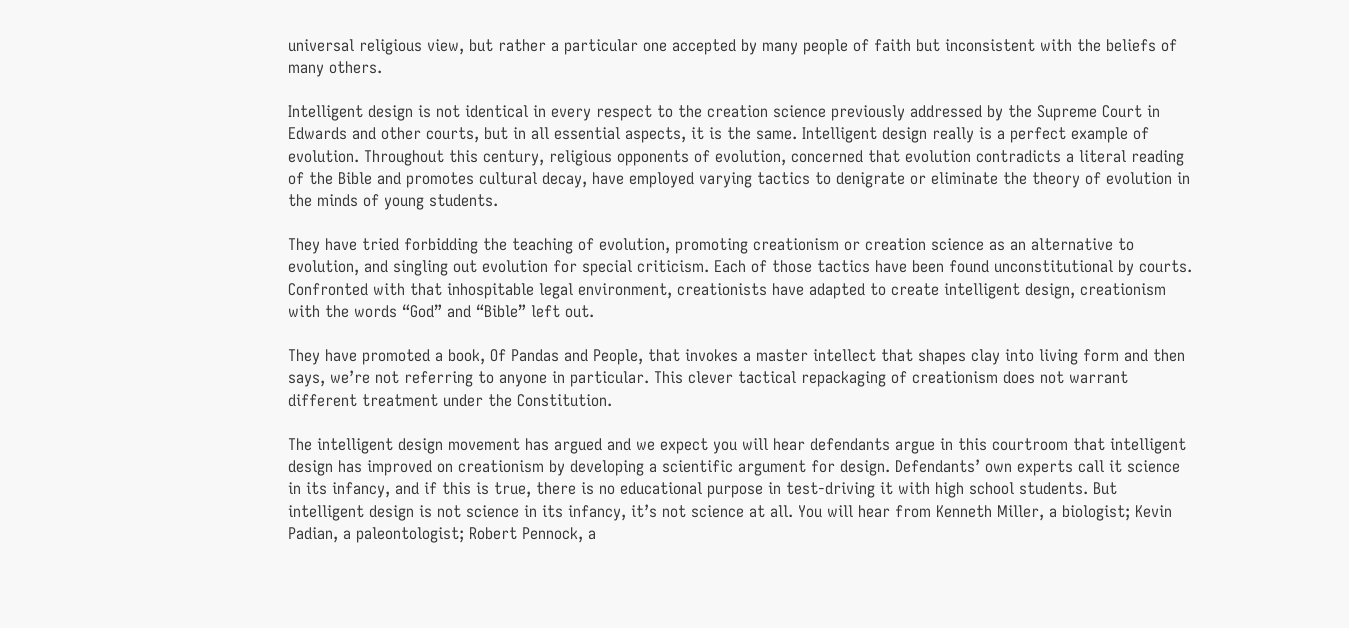universal religious view, but rather a particular one accepted by many people of faith but inconsistent with the beliefs of many others.

Intelligent design is not identical in every respect to the creation science previously addressed by the Supreme Court in Edwards and other courts, but in all essential aspects, it is the same. Intelligent design really is a perfect example of evolution. Throughout this century, religious opponents of evolution, concerned that evolution contradicts a literal reading of the Bible and promotes cultural decay, have employed varying tactics to denigrate or eliminate the theory of evolution in the minds of young students.

They have tried forbidding the teaching of evolution, promoting creationism or creation science as an alternative to evolution, and singling out evolution for special criticism. Each of those tactics have been found unconstitutional by courts. Confronted with that inhospitable legal environment, creationists have adapted to create intelligent design, creationism with the words “God” and “Bible” left out.

They have promoted a book, Of Pandas and People, that invokes a master intellect that shapes clay into living form and then says, we’re not referring to anyone in particular. This clever tactical repackaging of creationism does not warrant different treatment under the Constitution.

The intelligent design movement has argued and we expect you will hear defendants argue in this courtroom that intelligent design has improved on creationism by developing a scientific argument for design. Defendants’ own experts call it science in its infancy, and if this is true, there is no educational purpose in test-driving it with high school students. But intelligent design is not science in its infancy, it’s not science at all. You will hear from Kenneth Miller, a biologist; Kevin Padian, a paleontologist; Robert Pennock, a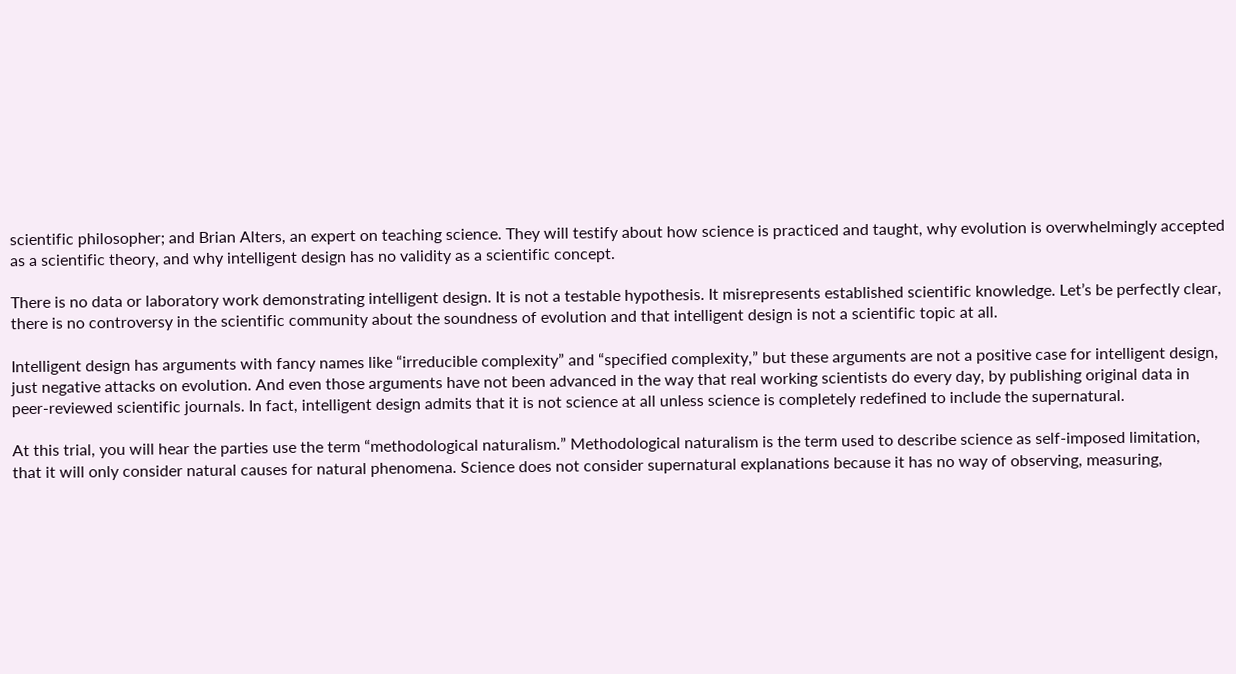scientific philosopher; and Brian Alters, an expert on teaching science. They will testify about how science is practiced and taught, why evolution is overwhelmingly accepted as a scientific theory, and why intelligent design has no validity as a scientific concept.

There is no data or laboratory work demonstrating intelligent design. It is not a testable hypothesis. It misrepresents established scientific knowledge. Let’s be perfectly clear, there is no controversy in the scientific community about the soundness of evolution and that intelligent design is not a scientific topic at all.

Intelligent design has arguments with fancy names like “irreducible complexity” and “specified complexity,” but these arguments are not a positive case for intelligent design, just negative attacks on evolution. And even those arguments have not been advanced in the way that real working scientists do every day, by publishing original data in peer-reviewed scientific journals. In fact, intelligent design admits that it is not science at all unless science is completely redefined to include the supernatural.

At this trial, you will hear the parties use the term “methodological naturalism.” Methodological naturalism is the term used to describe science as self-imposed limitation, that it will only consider natural causes for natural phenomena. Science does not consider supernatural explanations because it has no way of observing, measuring,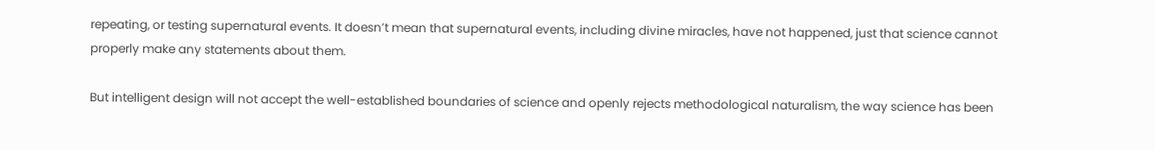repeating, or testing supernatural events. It doesn’t mean that supernatural events, including divine miracles, have not happened, just that science cannot properly make any statements about them.

But intelligent design will not accept the well-established boundaries of science and openly rejects methodological naturalism, the way science has been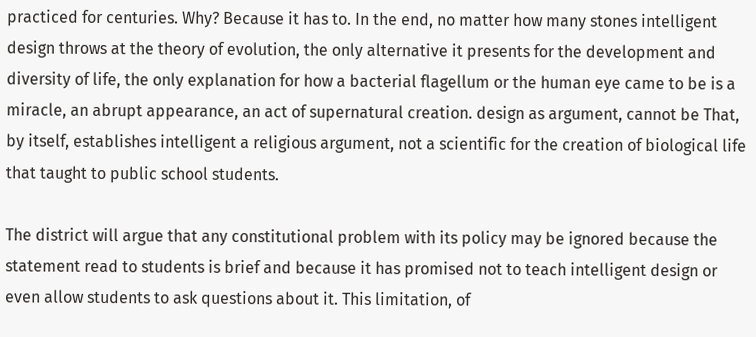practiced for centuries. Why? Because it has to. In the end, no matter how many stones intelligent design throws at the theory of evolution, the only alternative it presents for the development and diversity of life, the only explanation for how a bacterial flagellum or the human eye came to be is a miracle, an abrupt appearance, an act of supernatural creation. design as argument, cannot be That, by itself, establishes intelligent a religious argument, not a scientific for the creation of biological life that taught to public school students.

The district will argue that any constitutional problem with its policy may be ignored because the statement read to students is brief and because it has promised not to teach intelligent design or even allow students to ask questions about it. This limitation, of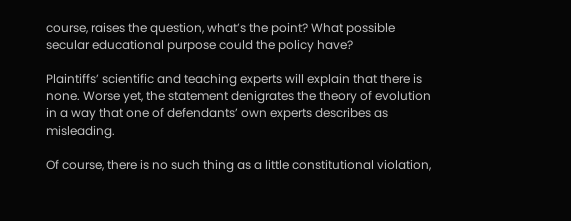course, raises the question, what’s the point? What possible secular educational purpose could the policy have?

Plaintiffs’ scientific and teaching experts will explain that there is none. Worse yet, the statement denigrates the theory of evolution in a way that one of defendants’ own experts describes as misleading.

Of course, there is no such thing as a little constitutional violation,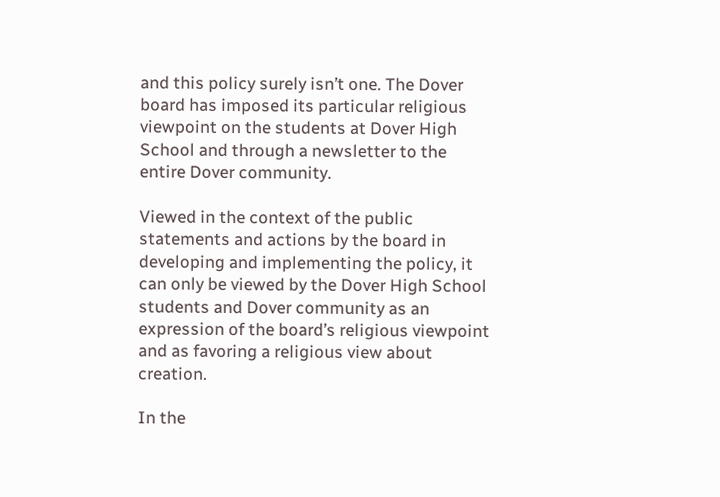and this policy surely isn’t one. The Dover board has imposed its particular religious viewpoint on the students at Dover High School and through a newsletter to the entire Dover community.

Viewed in the context of the public statements and actions by the board in developing and implementing the policy, it can only be viewed by the Dover High School students and Dover community as an expression of the board’s religious viewpoint and as favoring a religious view about creation.

In the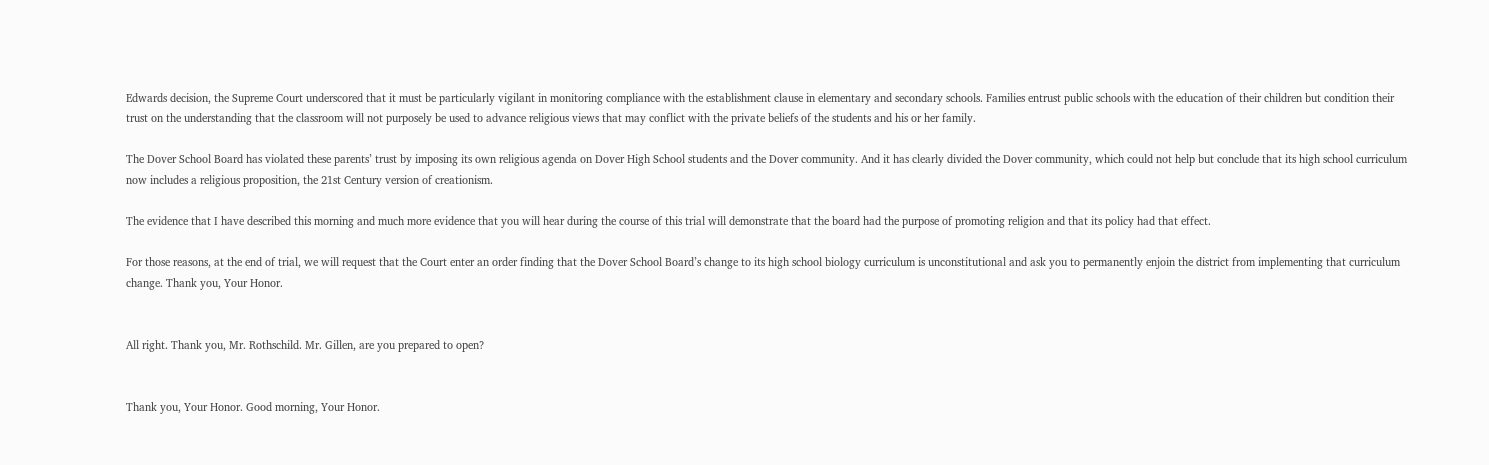Edwards decision, the Supreme Court underscored that it must be particularly vigilant in monitoring compliance with the establishment clause in elementary and secondary schools. Families entrust public schools with the education of their children but condition their trust on the understanding that the classroom will not purposely be used to advance religious views that may conflict with the private beliefs of the students and his or her family.

The Dover School Board has violated these parents’ trust by imposing its own religious agenda on Dover High School students and the Dover community. And it has clearly divided the Dover community, which could not help but conclude that its high school curriculum now includes a religious proposition, the 21st Century version of creationism.

The evidence that I have described this morning and much more evidence that you will hear during the course of this trial will demonstrate that the board had the purpose of promoting religion and that its policy had that effect.

For those reasons, at the end of trial, we will request that the Court enter an order finding that the Dover School Board’s change to its high school biology curriculum is unconstitutional and ask you to permanently enjoin the district from implementing that curriculum change. Thank you, Your Honor.


All right. Thank you, Mr. Rothschild. Mr. Gillen, are you prepared to open?


Thank you, Your Honor. Good morning, Your Honor.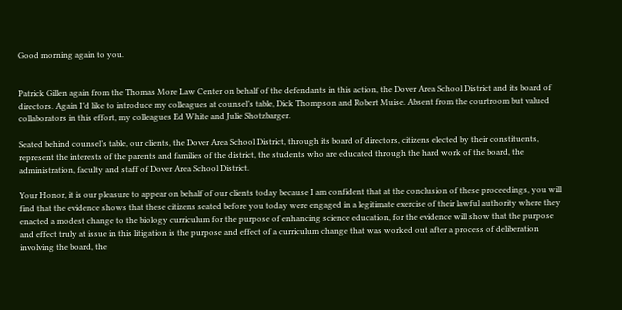Good morning again to you.


Patrick Gillen again from the Thomas More Law Center on behalf of the defendants in this action, the Dover Area School District and its board of directors. Again I’d like to introduce my colleagues at counsel’s table, Dick Thompson and Robert Muise. Absent from the courtroom but valued collaborators in this effort, my colleagues Ed White and Julie Shotzbarger.

Seated behind counsel’s table, our clients, the Dover Area School District, through its board of directors, citizens elected by their constituents, represent the interests of the parents and families of the district, the students who are educated through the hard work of the board, the administration, faculty and staff of Dover Area School District.

Your Honor, it is our pleasure to appear on behalf of our clients today because I am confident that at the conclusion of these proceedings, you will find that the evidence shows that these citizens seated before you today were engaged in a legitimate exercise of their lawful authority where they enacted a modest change to the biology curriculum for the purpose of enhancing science education, for the evidence will show that the purpose and effect truly at issue in this litigation is the purpose and effect of a curriculum change that was worked out after a process of deliberation involving the board, the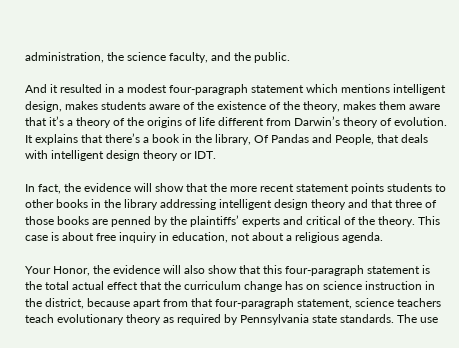administration, the science faculty, and the public.

And it resulted in a modest four-paragraph statement which mentions intelligent design, makes students aware of the existence of the theory, makes them aware that it’s a theory of the origins of life different from Darwin’s theory of evolution. It explains that there’s a book in the library, Of Pandas and People, that deals with intelligent design theory or IDT.

In fact, the evidence will show that the more recent statement points students to other books in the library addressing intelligent design theory and that three of those books are penned by the plaintiffs’ experts and critical of the theory. This case is about free inquiry in education, not about a religious agenda.

Your Honor, the evidence will also show that this four-paragraph statement is the total actual effect that the curriculum change has on science instruction in the district, because apart from that four-paragraph statement, science teachers teach evolutionary theory as required by Pennsylvania state standards. The use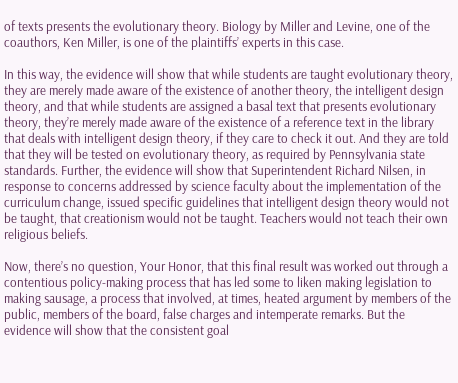of texts presents the evolutionary theory. Biology by Miller and Levine, one of the coauthors, Ken Miller, is one of the plaintiffs’ experts in this case.

In this way, the evidence will show that while students are taught evolutionary theory, they are merely made aware of the existence of another theory, the intelligent design theory, and that while students are assigned a basal text that presents evolutionary theory, they’re merely made aware of the existence of a reference text in the library that deals with intelligent design theory, if they care to check it out. And they are told that they will be tested on evolutionary theory, as required by Pennsylvania state standards. Further, the evidence will show that Superintendent Richard Nilsen, in response to concerns addressed by science faculty about the implementation of the curriculum change, issued specific guidelines that intelligent design theory would not be taught, that creationism would not be taught. Teachers would not teach their own religious beliefs.

Now, there’s no question, Your Honor, that this final result was worked out through a contentious policy-making process that has led some to liken making legislation to making sausage, a process that involved, at times, heated argument by members of the public, members of the board, false charges and intemperate remarks. But the evidence will show that the consistent goal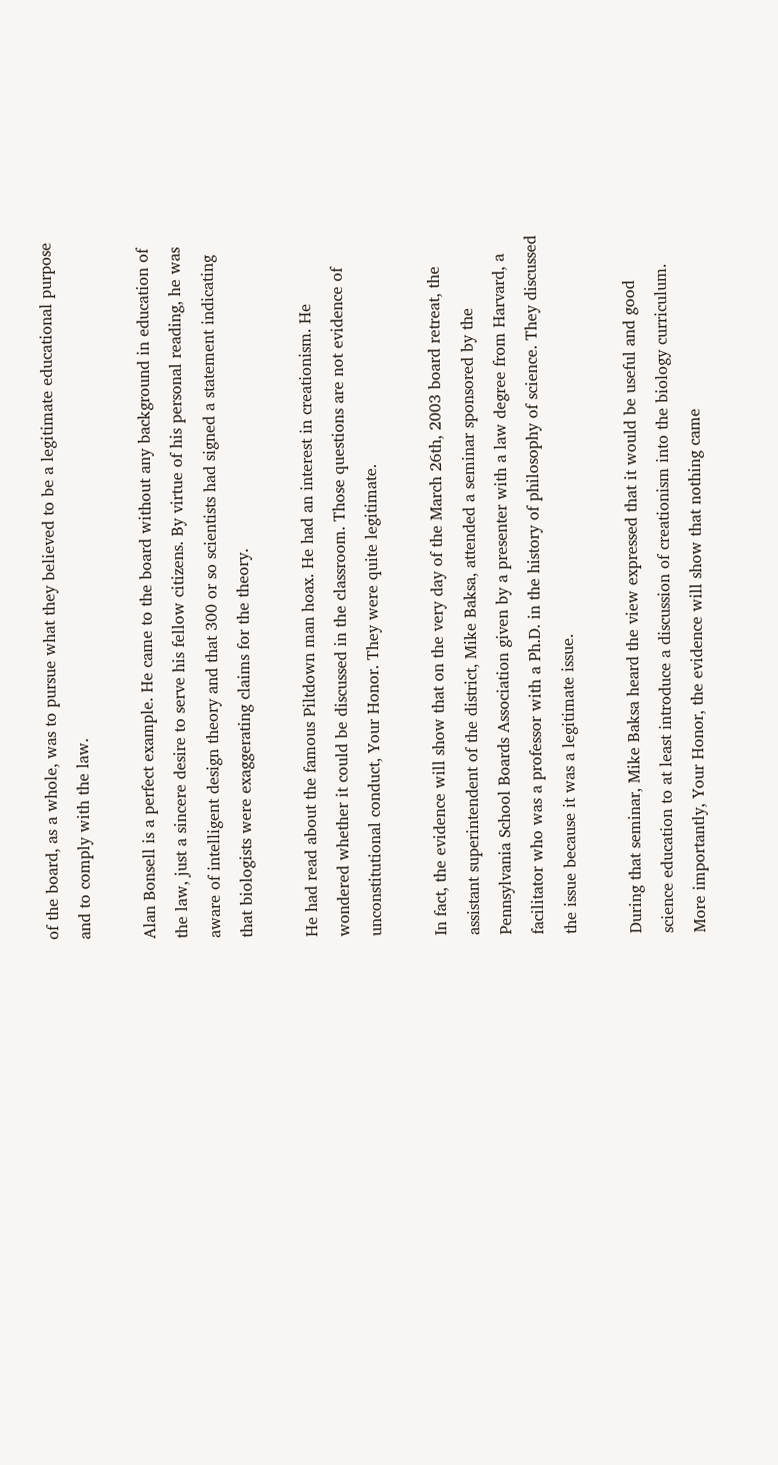of the board, as a whole, was to pursue what they believed to be a legitimate educational purpose and to comply with the law.

Alan Bonsell is a perfect example. He came to the board without any background in education of the law, just a sincere desire to serve his fellow citizens. By virtue of his personal reading, he was aware of intelligent design theory and that 300 or so scientists had signed a statement indicating that biologists were exaggerating claims for the theory.

He had read about the famous Piltdown man hoax. He had an interest in creationism. He wondered whether it could be discussed in the classroom. Those questions are not evidence of unconstitutional conduct, Your Honor. They were quite legitimate.

In fact, the evidence will show that on the very day of the March 26th, 2003 board retreat, the assistant superintendent of the district, Mike Baksa, attended a seminar sponsored by the Pennsylvania School Boards Association given by a presenter with a law degree from Harvard, a facilitator who was a professor with a Ph.D. in the history of philosophy of science. They discussed the issue because it was a legitimate issue.

During that seminar, Mike Baksa heard the view expressed that it would be useful and good science education to at least introduce a discussion of creationism into the biology curriculum. More importantly, Your Honor, the evidence will show that nothing came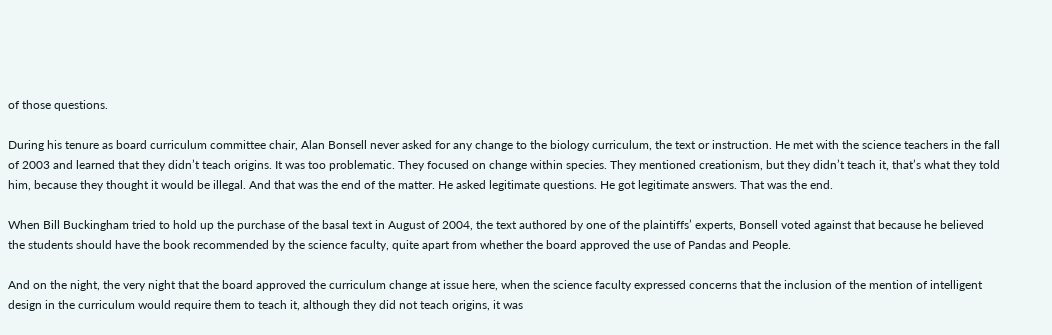of those questions.

During his tenure as board curriculum committee chair, Alan Bonsell never asked for any change to the biology curriculum, the text or instruction. He met with the science teachers in the fall of 2003 and learned that they didn’t teach origins. It was too problematic. They focused on change within species. They mentioned creationism, but they didn’t teach it, that’s what they told him, because they thought it would be illegal. And that was the end of the matter. He asked legitimate questions. He got legitimate answers. That was the end.

When Bill Buckingham tried to hold up the purchase of the basal text in August of 2004, the text authored by one of the plaintiffs’ experts, Bonsell voted against that because he believed the students should have the book recommended by the science faculty, quite apart from whether the board approved the use of Pandas and People.

And on the night, the very night that the board approved the curriculum change at issue here, when the science faculty expressed concerns that the inclusion of the mention of intelligent design in the curriculum would require them to teach it, although they did not teach origins, it was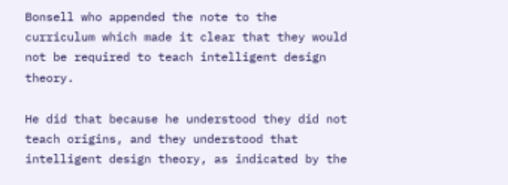Bonsell who appended the note to the curriculum which made it clear that they would not be required to teach intelligent design theory.

He did that because he understood they did not teach origins, and they understood that intelligent design theory, as indicated by the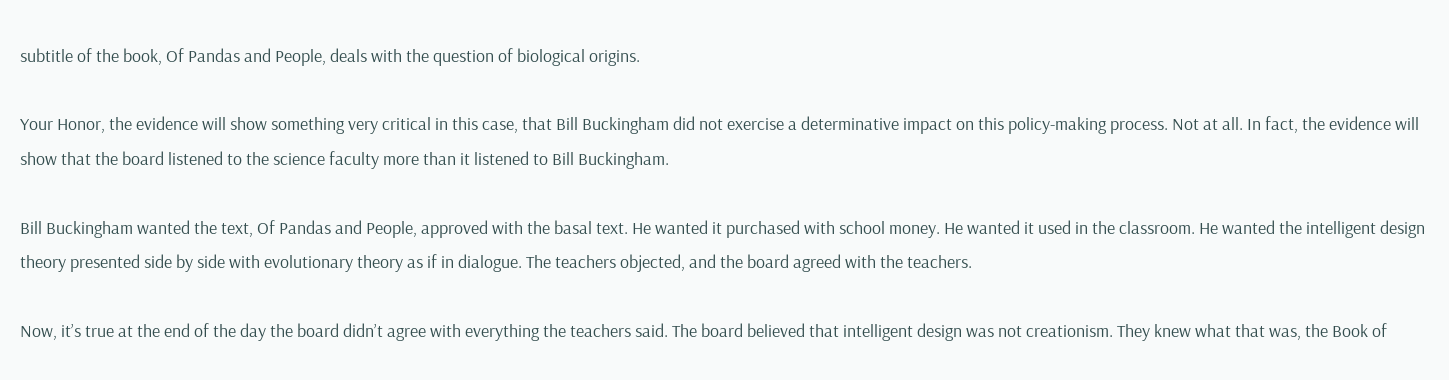subtitle of the book, Of Pandas and People, deals with the question of biological origins.

Your Honor, the evidence will show something very critical in this case, that Bill Buckingham did not exercise a determinative impact on this policy-making process. Not at all. In fact, the evidence will show that the board listened to the science faculty more than it listened to Bill Buckingham.

Bill Buckingham wanted the text, Of Pandas and People, approved with the basal text. He wanted it purchased with school money. He wanted it used in the classroom. He wanted the intelligent design theory presented side by side with evolutionary theory as if in dialogue. The teachers objected, and the board agreed with the teachers.

Now, it’s true at the end of the day the board didn’t agree with everything the teachers said. The board believed that intelligent design was not creationism. They knew what that was, the Book of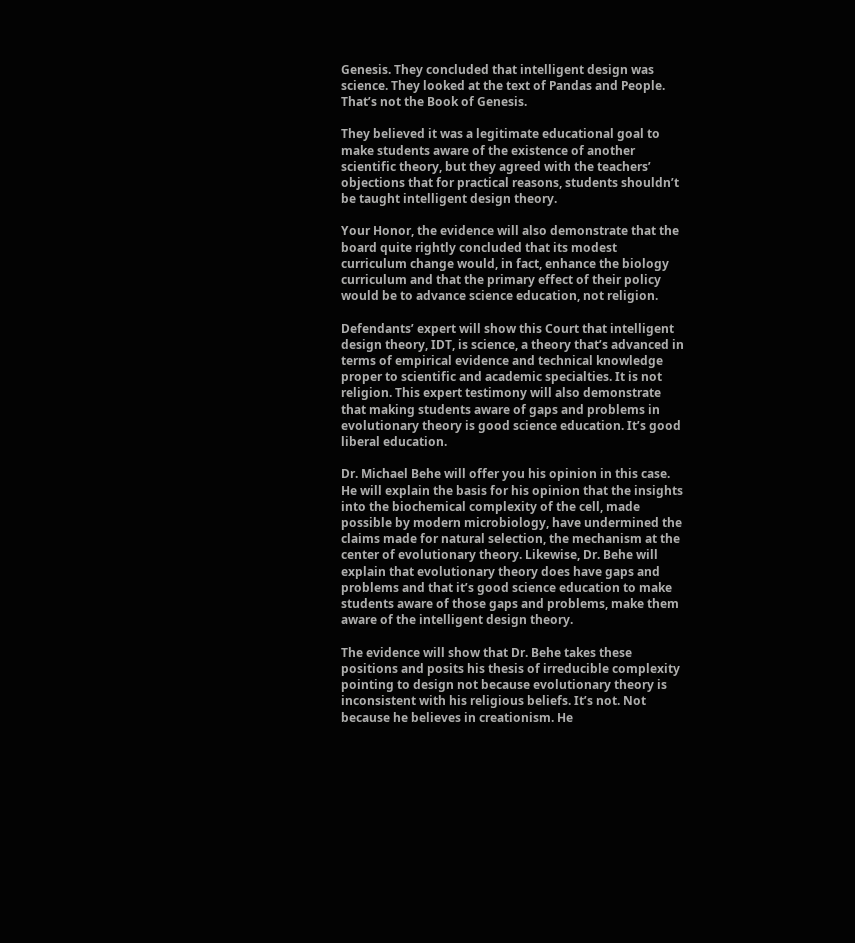Genesis. They concluded that intelligent design was science. They looked at the text of Pandas and People. That’s not the Book of Genesis.

They believed it was a legitimate educational goal to make students aware of the existence of another scientific theory, but they agreed with the teachers’ objections that for practical reasons, students shouldn’t be taught intelligent design theory.

Your Honor, the evidence will also demonstrate that the board quite rightly concluded that its modest curriculum change would, in fact, enhance the biology curriculum and that the primary effect of their policy would be to advance science education, not religion.

Defendants’ expert will show this Court that intelligent design theory, IDT, is science, a theory that’s advanced in terms of empirical evidence and technical knowledge proper to scientific and academic specialties. It is not religion. This expert testimony will also demonstrate that making students aware of gaps and problems in evolutionary theory is good science education. It’s good liberal education.

Dr. Michael Behe will offer you his opinion in this case. He will explain the basis for his opinion that the insights into the biochemical complexity of the cell, made possible by modern microbiology, have undermined the claims made for natural selection, the mechanism at the center of evolutionary theory. Likewise, Dr. Behe will explain that evolutionary theory does have gaps and problems and that it’s good science education to make students aware of those gaps and problems, make them aware of the intelligent design theory.

The evidence will show that Dr. Behe takes these positions and posits his thesis of irreducible complexity pointing to design not because evolutionary theory is inconsistent with his religious beliefs. It’s not. Not because he believes in creationism. He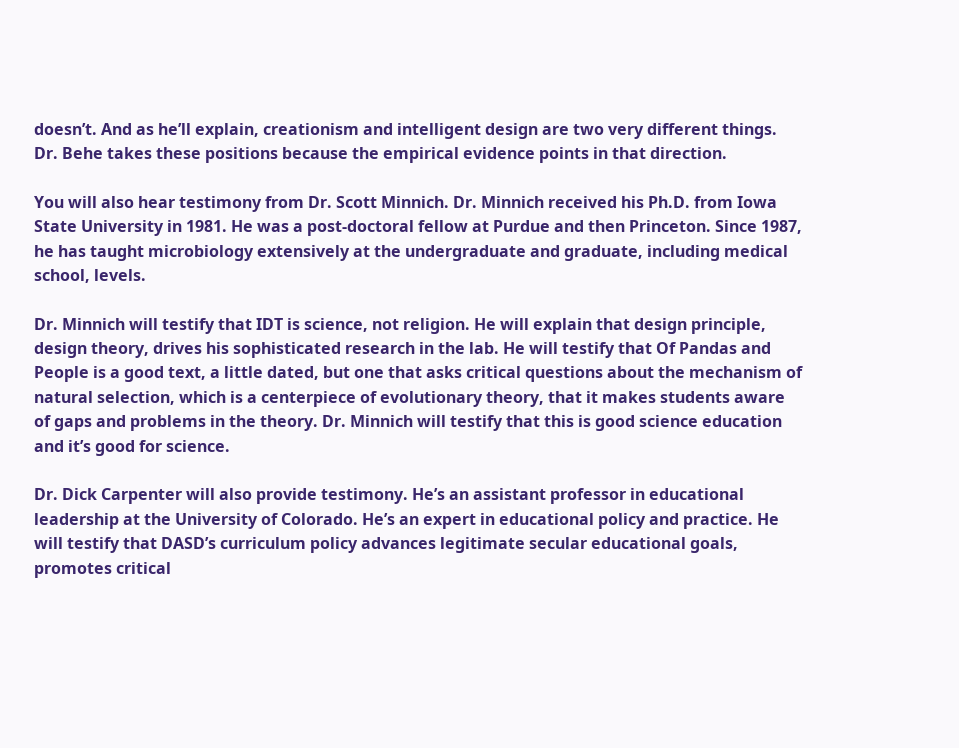doesn’t. And as he’ll explain, creationism and intelligent design are two very different things. Dr. Behe takes these positions because the empirical evidence points in that direction.

You will also hear testimony from Dr. Scott Minnich. Dr. Minnich received his Ph.D. from Iowa State University in 1981. He was a post-doctoral fellow at Purdue and then Princeton. Since 1987, he has taught microbiology extensively at the undergraduate and graduate, including medical school, levels.

Dr. Minnich will testify that IDT is science, not religion. He will explain that design principle, design theory, drives his sophisticated research in the lab. He will testify that Of Pandas and People is a good text, a little dated, but one that asks critical questions about the mechanism of natural selection, which is a centerpiece of evolutionary theory, that it makes students aware of gaps and problems in the theory. Dr. Minnich will testify that this is good science education and it’s good for science.

Dr. Dick Carpenter will also provide testimony. He’s an assistant professor in educational leadership at the University of Colorado. He’s an expert in educational policy and practice. He will testify that DASD’s curriculum policy advances legitimate secular educational goals, promotes critical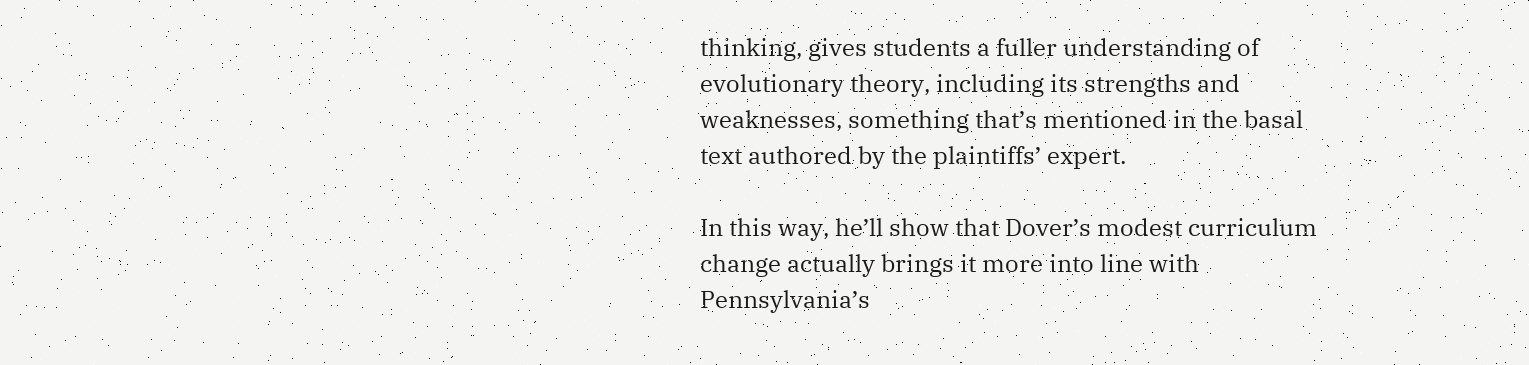thinking, gives students a fuller understanding of evolutionary theory, including its strengths and weaknesses, something that’s mentioned in the basal text authored by the plaintiffs’ expert.

In this way, he’ll show that Dover’s modest curriculum change actually brings it more into line with Pennsylvania’s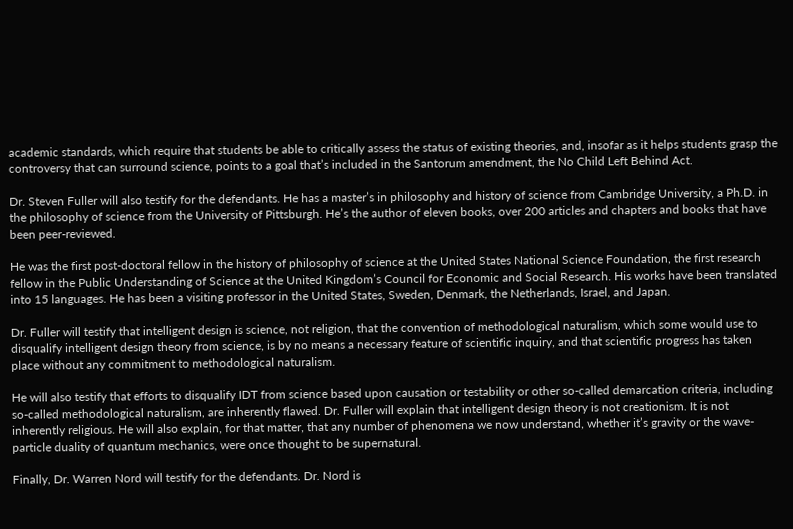academic standards, which require that students be able to critically assess the status of existing theories, and, insofar as it helps students grasp the controversy that can surround science, points to a goal that’s included in the Santorum amendment, the No Child Left Behind Act.

Dr. Steven Fuller will also testify for the defendants. He has a master’s in philosophy and history of science from Cambridge University, a Ph.D. in the philosophy of science from the University of Pittsburgh. He’s the author of eleven books, over 200 articles and chapters and books that have been peer-reviewed.

He was the first post-doctoral fellow in the history of philosophy of science at the United States National Science Foundation, the first research fellow in the Public Understanding of Science at the United Kingdom’s Council for Economic and Social Research. His works have been translated into 15 languages. He has been a visiting professor in the United States, Sweden, Denmark, the Netherlands, Israel, and Japan.

Dr. Fuller will testify that intelligent design is science, not religion, that the convention of methodological naturalism, which some would use to disqualify intelligent design theory from science, is by no means a necessary feature of scientific inquiry, and that scientific progress has taken place without any commitment to methodological naturalism.

He will also testify that efforts to disqualify IDT from science based upon causation or testability or other so-called demarcation criteria, including so-called methodological naturalism, are inherently flawed. Dr. Fuller will explain that intelligent design theory is not creationism. It is not inherently religious. He will also explain, for that matter, that any number of phenomena we now understand, whether it’s gravity or the wave-particle duality of quantum mechanics, were once thought to be supernatural.

Finally, Dr. Warren Nord will testify for the defendants. Dr. Nord is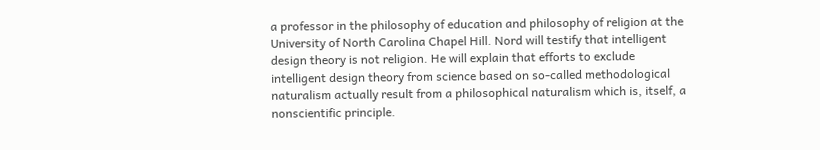a professor in the philosophy of education and philosophy of religion at the University of North Carolina Chapel Hill. Nord will testify that intelligent design theory is not religion. He will explain that efforts to exclude intelligent design theory from science based on so-called methodological naturalism actually result from a philosophical naturalism which is, itself, a nonscientific principle.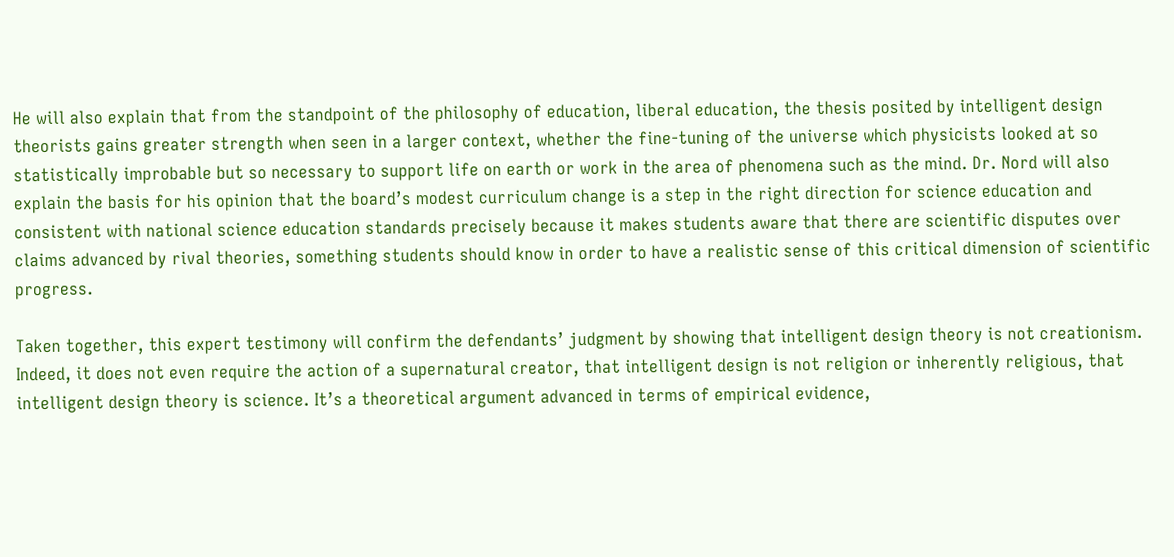He will also explain that from the standpoint of the philosophy of education, liberal education, the thesis posited by intelligent design theorists gains greater strength when seen in a larger context, whether the fine-tuning of the universe which physicists looked at so statistically improbable but so necessary to support life on earth or work in the area of phenomena such as the mind. Dr. Nord will also explain the basis for his opinion that the board’s modest curriculum change is a step in the right direction for science education and consistent with national science education standards precisely because it makes students aware that there are scientific disputes over claims advanced by rival theories, something students should know in order to have a realistic sense of this critical dimension of scientific progress.

Taken together, this expert testimony will confirm the defendants’ judgment by showing that intelligent design theory is not creationism. Indeed, it does not even require the action of a supernatural creator, that intelligent design is not religion or inherently religious, that intelligent design theory is science. It’s a theoretical argument advanced in terms of empirical evidence,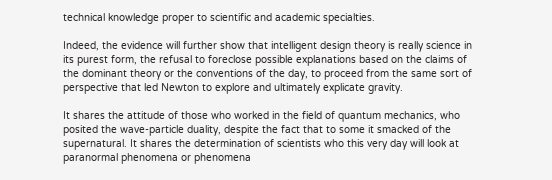technical knowledge proper to scientific and academic specialties.

Indeed, the evidence will further show that intelligent design theory is really science in its purest form, the refusal to foreclose possible explanations based on the claims of the dominant theory or the conventions of the day, to proceed from the same sort of perspective that led Newton to explore and ultimately explicate gravity.

It shares the attitude of those who worked in the field of quantum mechanics, who posited the wave-particle duality, despite the fact that to some it smacked of the supernatural. It shares the determination of scientists who this very day will look at paranormal phenomena or phenomena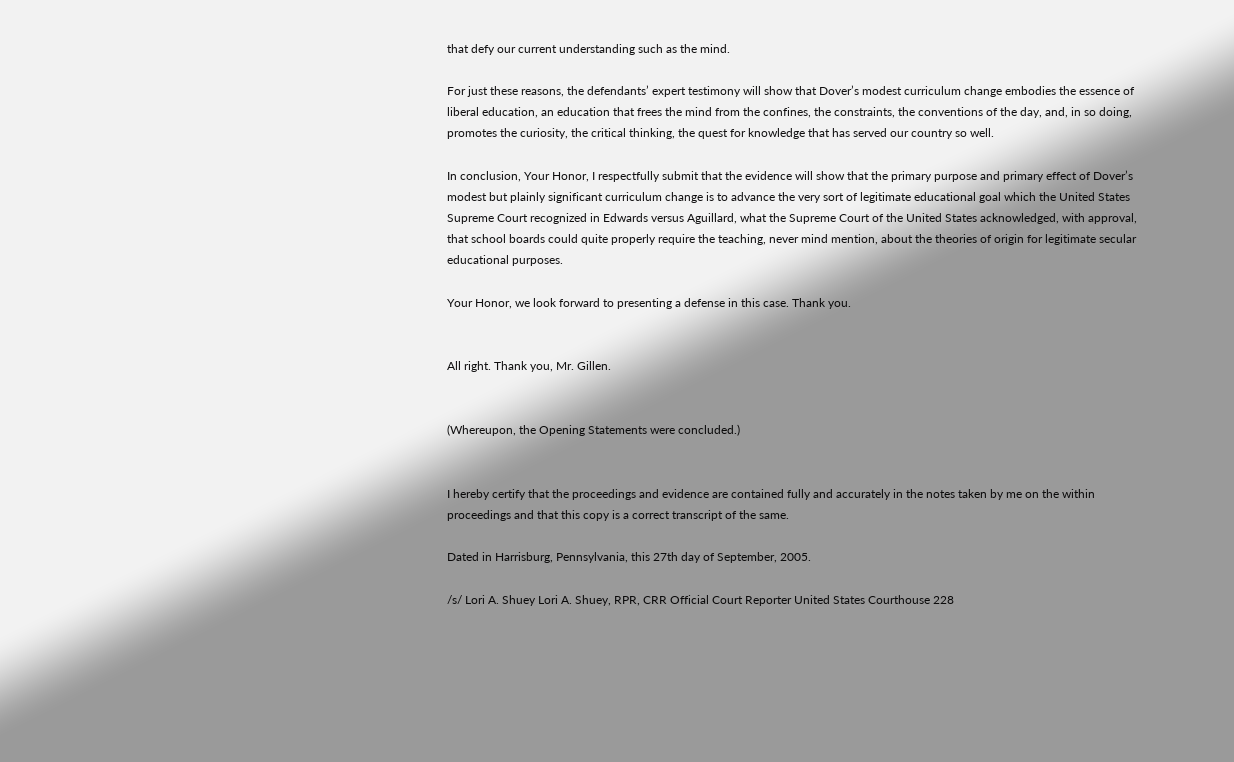that defy our current understanding such as the mind.

For just these reasons, the defendants’ expert testimony will show that Dover’s modest curriculum change embodies the essence of liberal education, an education that frees the mind from the confines, the constraints, the conventions of the day, and, in so doing, promotes the curiosity, the critical thinking, the quest for knowledge that has served our country so well.

In conclusion, Your Honor, I respectfully submit that the evidence will show that the primary purpose and primary effect of Dover’s modest but plainly significant curriculum change is to advance the very sort of legitimate educational goal which the United States Supreme Court recognized in Edwards versus Aguillard, what the Supreme Court of the United States acknowledged, with approval, that school boards could quite properly require the teaching, never mind mention, about the theories of origin for legitimate secular educational purposes.

Your Honor, we look forward to presenting a defense in this case. Thank you.


All right. Thank you, Mr. Gillen.


(Whereupon, the Opening Statements were concluded.)


I hereby certify that the proceedings and evidence are contained fully and accurately in the notes taken by me on the within proceedings and that this copy is a correct transcript of the same.

Dated in Harrisburg, Pennsylvania, this 27th day of September, 2005.

/s/ Lori A. Shuey Lori A. Shuey, RPR, CRR Official Court Reporter United States Courthouse 228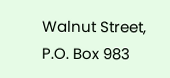Walnut Street, P.O. Box 983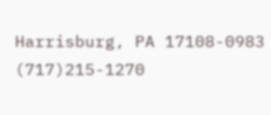Harrisburg, PA 17108-0983 (717)215-1270